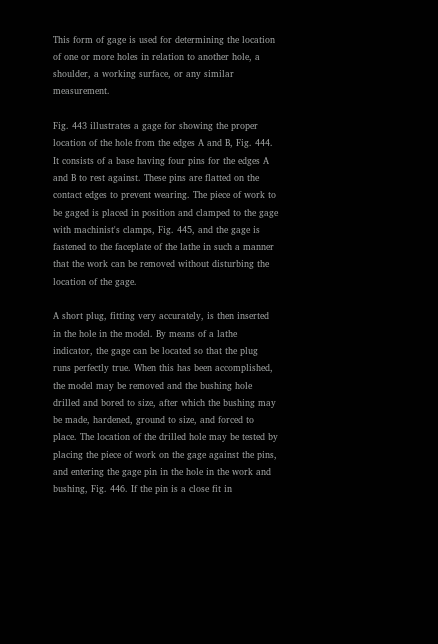This form of gage is used for determining the location of one or more holes in relation to another hole, a shoulder, a working surface, or any similar measurement.

Fig. 443 illustrates a gage for showing the proper location of the hole from the edges A and B, Fig. 444. It consists of a base having four pins for the edges A and B to rest against. These pins are flatted on the contact edges to prevent wearing. The piece of work to be gaged is placed in position and clamped to the gage with machinist's clamps, Fig. 445, and the gage is fastened to the faceplate of the lathe in such a manner that the work can be removed without disturbing the location of the gage.

A short plug, fitting very accurately, is then inserted in the hole in the model. By means of a lathe indicator, the gage can be located so that the plug runs perfectly true. When this has been accomplished, the model may be removed and the bushing hole drilled and bored to size, after which the bushing may be made, hardened, ground to size, and forced to place. The location of the drilled hole may be tested by placing the piece of work on the gage against the pins, and entering the gage pin in the hole in the work and bushing, Fig. 446. If the pin is a close fit in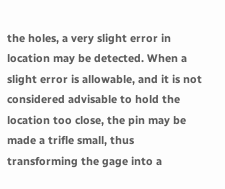the holes, a very slight error in location may be detected. When a slight error is allowable, and it is not considered advisable to hold the location too close, the pin may be made a trifle small, thus transforming the gage into a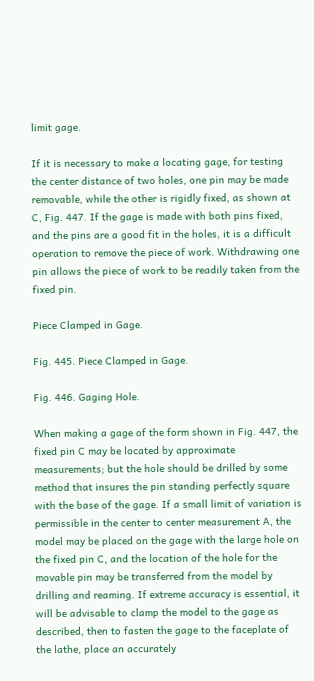limit gage.

If it is necessary to make a locating gage, for testing the center distance of two holes, one pin may be made removable, while the other is rigidly fixed, as shown at C, Fig. 447. If the gage is made with both pins fixed, and the pins are a good fit in the holes, it is a difficult operation to remove the piece of work. Withdrawing one pin allows the piece of work to be readily taken from the fixed pin.

Piece Clamped in Gage.

Fig. 445. Piece Clamped in Gage.

Fig. 446. Gaging Hole.

When making a gage of the form shown in Fig. 447, the fixed pin C may be located by approximate measurements; but the hole should be drilled by some method that insures the pin standing perfectly square with the base of the gage. If a small limit of variation is permissible in the center to center measurement A, the model may be placed on the gage with the large hole on the fixed pin C, and the location of the hole for the movable pin may be transferred from the model by drilling and reaming. If extreme accuracy is essential, it will be advisable to clamp the model to the gage as described, then to fasten the gage to the faceplate of the lathe, place an accurately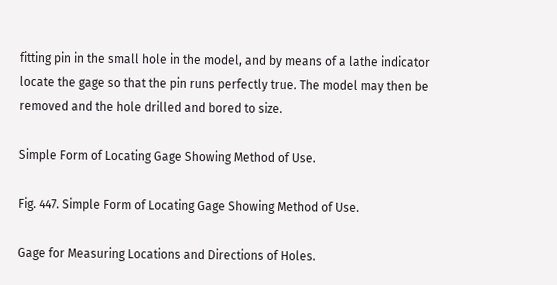fitting pin in the small hole in the model, and by means of a lathe indicator locate the gage so that the pin runs perfectly true. The model may then be removed and the hole drilled and bored to size.

Simple Form of Locating Gage Showing Method of Use.

Fig. 447. Simple Form of Locating Gage Showing Method of Use.

Gage for Measuring Locations and Directions of Holes.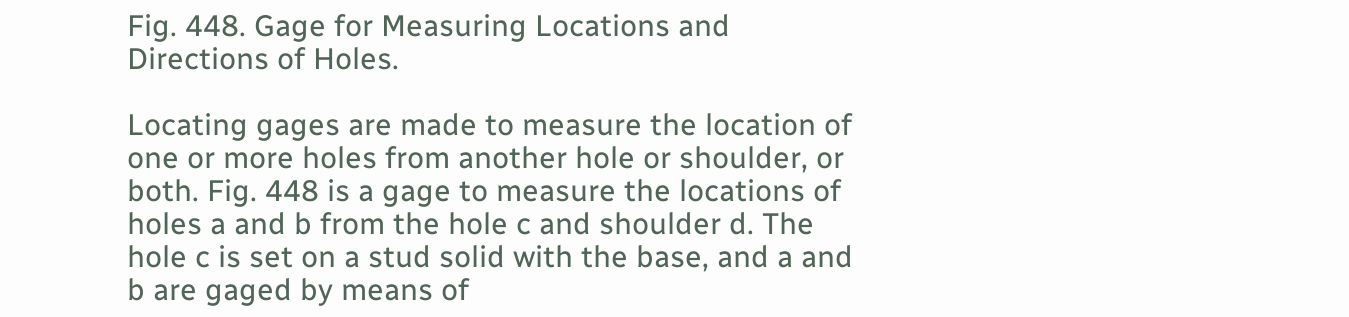Fig. 448. Gage for Measuring Locations and Directions of Holes.

Locating gages are made to measure the location of one or more holes from another hole or shoulder, or both. Fig. 448 is a gage to measure the locations of holes a and b from the hole c and shoulder d. The hole c is set on a stud solid with the base, and a and b are gaged by means of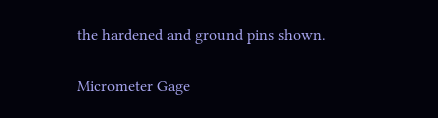the hardened and ground pins shown.

Micrometer Gage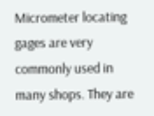Micrometer locating gages are very commonly used in many shops. They are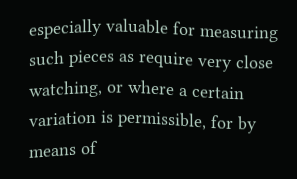especially valuable for measuring such pieces as require very close watching, or where a certain variation is permissible, for by means of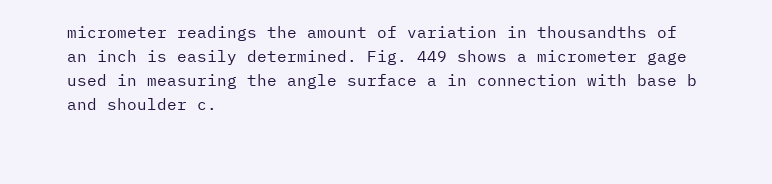micrometer readings the amount of variation in thousandths of an inch is easily determined. Fig. 449 shows a micrometer gage used in measuring the angle surface a in connection with base b and shoulder c.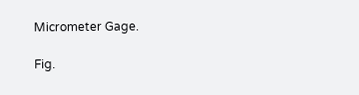Micrometer Gage.

Fig.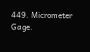449. Micrometer Gage.